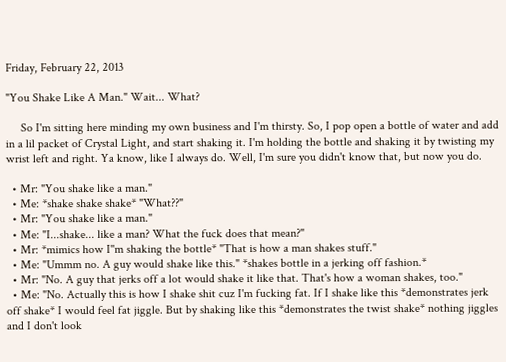Friday, February 22, 2013

"You Shake Like A Man." Wait... What?

     So I'm sitting here minding my own business and I'm thirsty. So, I pop open a bottle of water and add in a lil packet of Crystal Light, and start shaking it. I'm holding the bottle and shaking it by twisting my wrist left and right. Ya know, like I always do. Well, I'm sure you didn't know that, but now you do.

  • Mr: "You shake like a man."
  • Me: *shake shake shake* "What??"
  • Mr: "You shake like a man."
  • Me: "I...shake... like a man? What the fuck does that mean?"
  • Mr: *mimics how I''m shaking the bottle* "That is how a man shakes stuff."
  • Me: "Ummm no. A guy would shake like this." *shakes bottle in a jerking off fashion.*
  • Mr: "No. A guy that jerks off a lot would shake it like that. That's how a woman shakes, too."
  • Me: "No. Actually this is how I shake shit cuz I'm fucking fat. If I shake like this *demonstrates jerk off shake* I would feel fat jiggle. But by shaking like this *demonstrates the twist shake* nothing jiggles and I don't look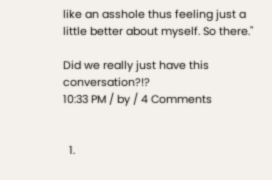like an asshole thus feeling just a little better about myself. So there."

Did we really just have this conversation?!?
10:33 PM / by / 4 Comments


  1.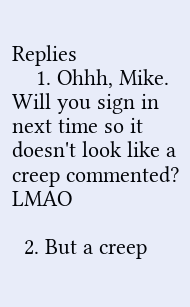Replies
    1. Ohhh, Mike. Will you sign in next time so it doesn't look like a creep commented? LMAO

  2. But a creep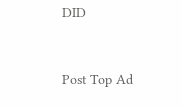DID


Post Top Ad